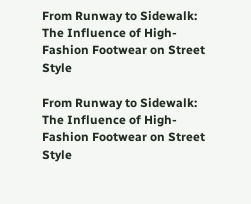From Runway to Sidewalk: The Influence of High-Fashion Footwear on Street Style

From Runway to Sidewalk: The Influence of High-Fashion Footwear on Street Style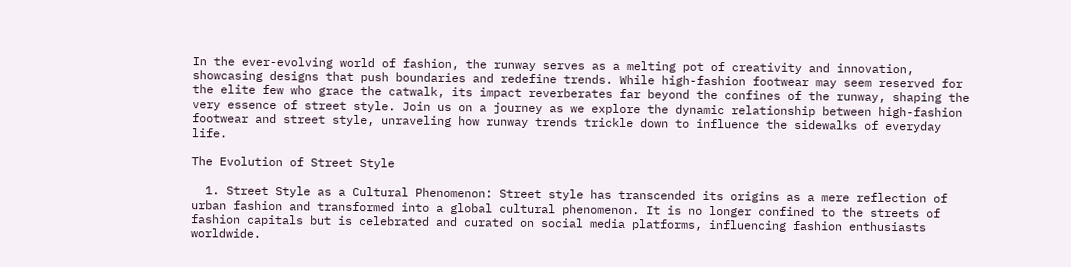In the ever-evolving world of fashion, the runway serves as a melting pot of creativity and innovation, showcasing designs that push boundaries and redefine trends. While high-fashion footwear may seem reserved for the elite few who grace the catwalk, its impact reverberates far beyond the confines of the runway, shaping the very essence of street style. Join us on a journey as we explore the dynamic relationship between high-fashion footwear and street style, unraveling how runway trends trickle down to influence the sidewalks of everyday life.

The Evolution of Street Style

  1. Street Style as a Cultural Phenomenon: Street style has transcended its origins as a mere reflection of urban fashion and transformed into a global cultural phenomenon. It is no longer confined to the streets of fashion capitals but is celebrated and curated on social media platforms, influencing fashion enthusiasts worldwide.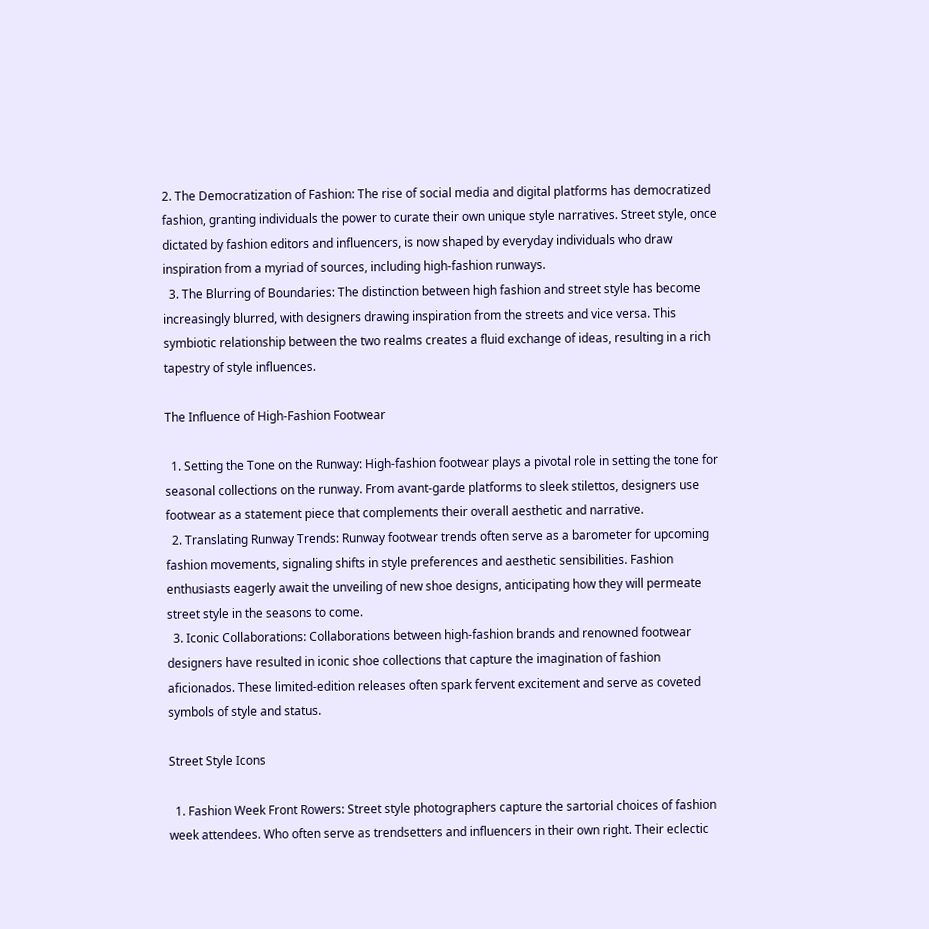2. The Democratization of Fashion: The rise of social media and digital platforms has democratized fashion, granting individuals the power to curate their own unique style narratives. Street style, once dictated by fashion editors and influencers, is now shaped by everyday individuals who draw inspiration from a myriad of sources, including high-fashion runways.
  3. The Blurring of Boundaries: The distinction between high fashion and street style has become increasingly blurred, with designers drawing inspiration from the streets and vice versa. This symbiotic relationship between the two realms creates a fluid exchange of ideas, resulting in a rich tapestry of style influences.

The Influence of High-Fashion Footwear

  1. Setting the Tone on the Runway: High-fashion footwear plays a pivotal role in setting the tone for seasonal collections on the runway. From avant-garde platforms to sleek stilettos, designers use footwear as a statement piece that complements their overall aesthetic and narrative.
  2. Translating Runway Trends: Runway footwear trends often serve as a barometer for upcoming fashion movements, signaling shifts in style preferences and aesthetic sensibilities. Fashion enthusiasts eagerly await the unveiling of new shoe designs, anticipating how they will permeate street style in the seasons to come.
  3. Iconic Collaborations: Collaborations between high-fashion brands and renowned footwear designers have resulted in iconic shoe collections that capture the imagination of fashion aficionados. These limited-edition releases often spark fervent excitement and serve as coveted symbols of style and status.

Street Style Icons

  1. Fashion Week Front Rowers: Street style photographers capture the sartorial choices of fashion week attendees. Who often serve as trendsetters and influencers in their own right. Their eclectic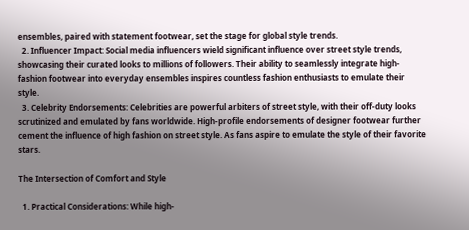ensembles, paired with statement footwear, set the stage for global style trends.
  2. Influencer Impact: Social media influencers wield significant influence over street style trends, showcasing their curated looks to millions of followers. Their ability to seamlessly integrate high-fashion footwear into everyday ensembles inspires countless fashion enthusiasts to emulate their style.
  3. Celebrity Endorsements: Celebrities are powerful arbiters of street style, with their off-duty looks scrutinized and emulated by fans worldwide. High-profile endorsements of designer footwear further cement the influence of high fashion on street style. As fans aspire to emulate the style of their favorite stars.

The Intersection of Comfort and Style

  1. Practical Considerations: While high-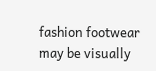fashion footwear may be visually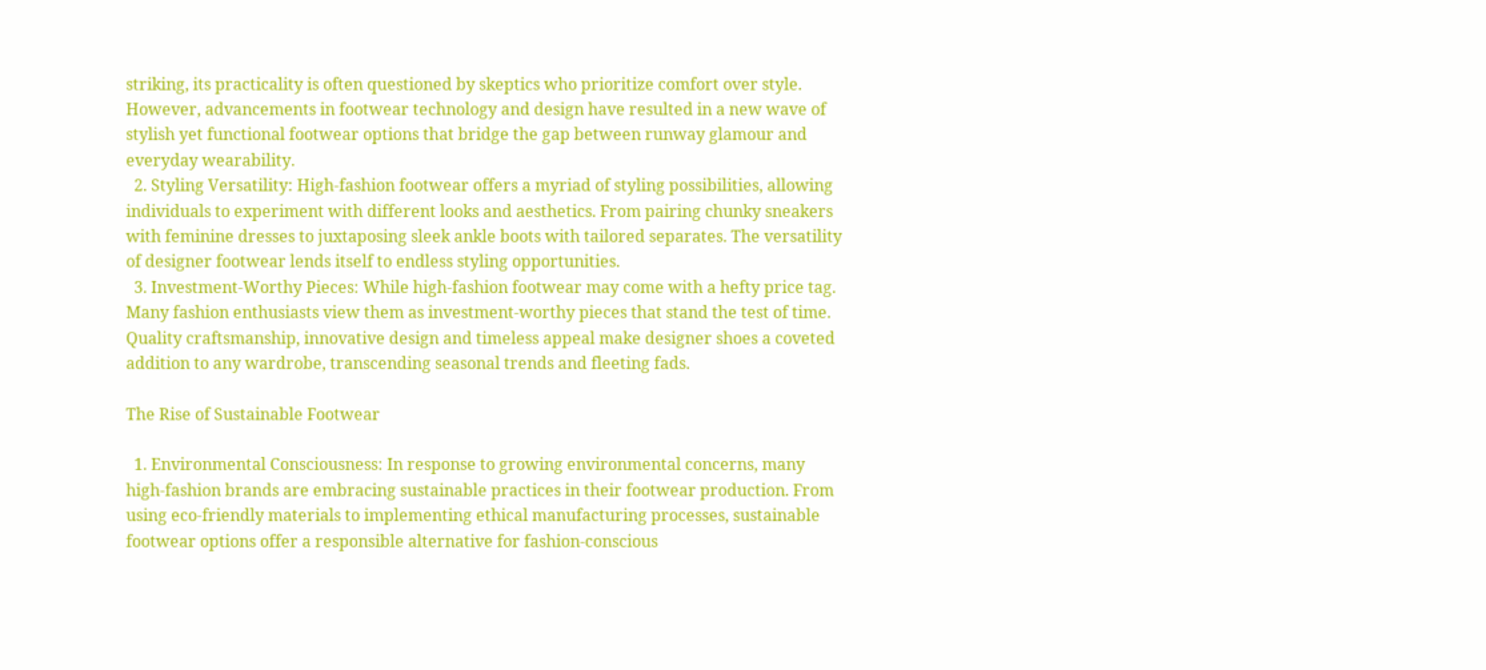striking, its practicality is often questioned by skeptics who prioritize comfort over style. However, advancements in footwear technology and design have resulted in a new wave of stylish yet functional footwear options that bridge the gap between runway glamour and everyday wearability.
  2. Styling Versatility: High-fashion footwear offers a myriad of styling possibilities, allowing individuals to experiment with different looks and aesthetics. From pairing chunky sneakers with feminine dresses to juxtaposing sleek ankle boots with tailored separates. The versatility of designer footwear lends itself to endless styling opportunities.
  3. Investment-Worthy Pieces: While high-fashion footwear may come with a hefty price tag. Many fashion enthusiasts view them as investment-worthy pieces that stand the test of time. Quality craftsmanship, innovative design and timeless appeal make designer shoes a coveted addition to any wardrobe, transcending seasonal trends and fleeting fads.

The Rise of Sustainable Footwear

  1. Environmental Consciousness: In response to growing environmental concerns, many high-fashion brands are embracing sustainable practices in their footwear production. From using eco-friendly materials to implementing ethical manufacturing processes, sustainable footwear options offer a responsible alternative for fashion-conscious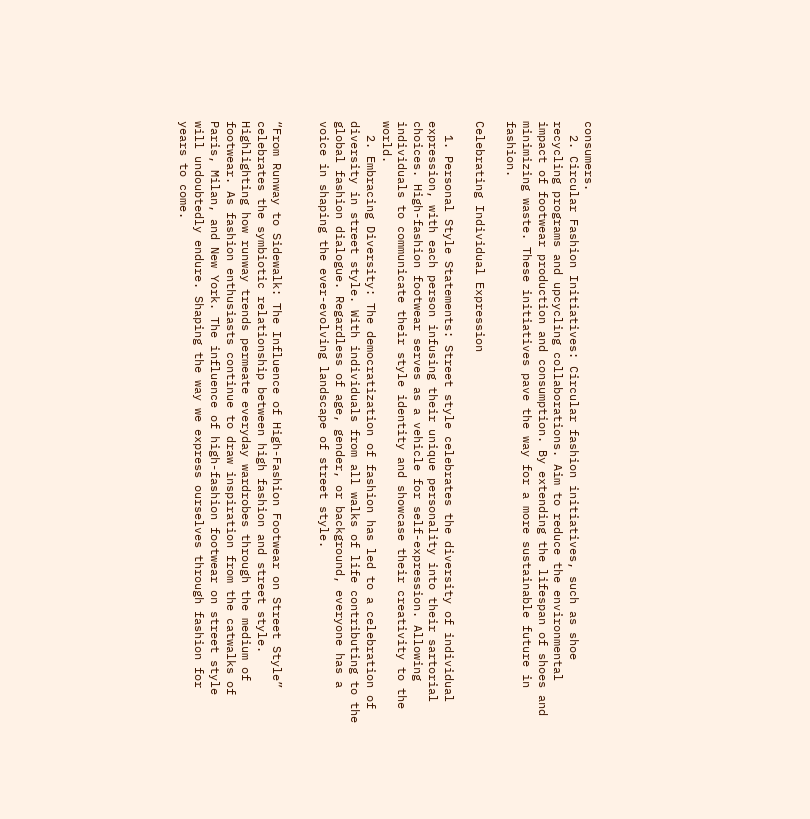consumers.
  2. Circular Fashion Initiatives: Circular fashion initiatives, such as shoe recycling programs and upcycling collaborations. Aim to reduce the environmental impact of footwear production and consumption. By extending the lifespan of shoes and minimizing waste. These initiatives pave the way for a more sustainable future in fashion.

Celebrating Individual Expression

  1. Personal Style Statements: Street style celebrates the diversity of individual expression, with each person infusing their unique personality into their sartorial choices. High-fashion footwear serves as a vehicle for self-expression. Allowing individuals to communicate their style identity and showcase their creativity to the world.
  2. Embracing Diversity: The democratization of fashion has led to a celebration of diversity in street style. With individuals from all walks of life contributing to the global fashion dialogue. Regardless of age, gender, or background, everyone has a voice in shaping the ever-evolving landscape of street style.


“From Runway to Sidewalk: The Influence of High-Fashion Footwear on Street Style” celebrates the symbiotic relationship between high fashion and street style. Highlighting how runway trends permeate everyday wardrobes through the medium of footwear. As fashion enthusiasts continue to draw inspiration from the catwalks of Paris, Milan, and New York. The influence of high-fashion footwear on street style will undoubtedly endure. Shaping the way we express ourselves through fashion for years to come.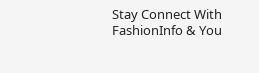Stay Connect With FashionInfo & You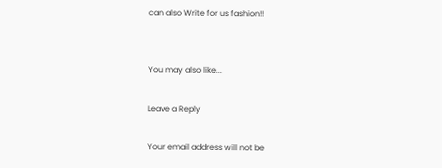can also Write for us fashion!!


You may also like...

Leave a Reply

Your email address will not be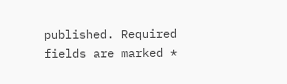published. Required fields are marked *